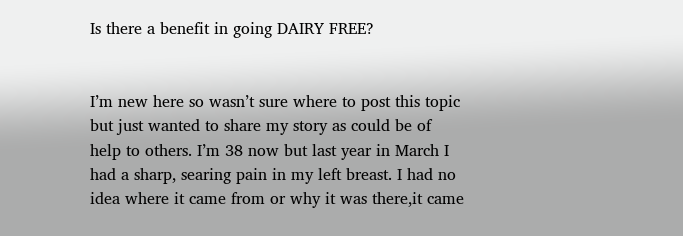Is there a benefit in going DAIRY FREE?


I’m new here so wasn’t sure where to post this topic but just wanted to share my story as could be of help to others. I’m 38 now but last year in March I had a sharp, searing pain in my left breast. I had no idea where it came from or why it was there,it came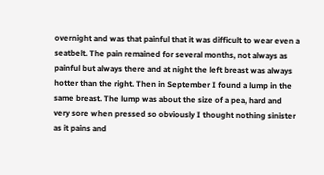overnight and was that painful that it was difficult to wear even a seatbelt. The pain remained for several months, not always as painful but always there and at night the left breast was always hotter than the right. Then in September I found a lump in the same breast. The lump was about the size of a pea, hard and very sore when pressed so obviously I thought nothing sinister as it pains and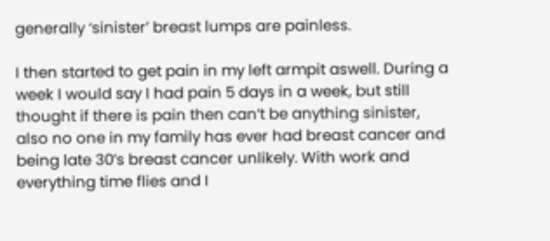generally ‘sinister’ breast lumps are painless.

I then started to get pain in my left armpit aswell. During a week I would say I had pain 5 days in a week, but still thought if there is pain then can’t be anything sinister, also no one in my family has ever had breast cancer and being late 30’s breast cancer unlikely. With work and everything time flies and I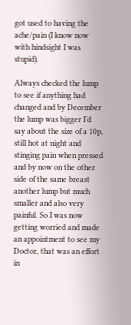got used to having the ache/pain (I know now with hindsight I was stupid).

Always checked the lump to see if anything had changed and by December the lump was bigger I’d say about the size of a 10p, still hot at night and stinging pain when pressed and by now on the other side of the same breast another lump but much smaller and also very painful. So I was now getting worried and made an appointment to see my Doctor, that was an effort in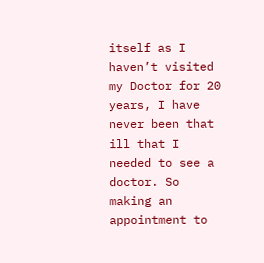itself as I haven’t visited my Doctor for 20 years, I have never been that ill that I needed to see a doctor. So making an appointment to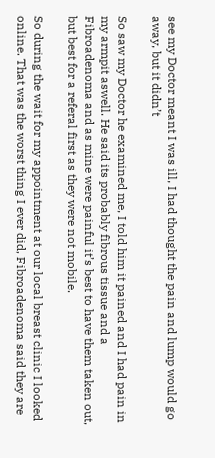see my Doctor meant I was ill, I had thought the pain and lump would go away, but it didn’t

So saw my Doctor he examined me, I told him it pained and I had pain in my armpit aswell. He said its probably fibrous tissue and a Fibroadenoma and as mine were painful it’s best to have them taken out, but best for a referal first as they were not mobile.

So during the wait for my appointment at our local breast clinic I looked online. That was the worst thing I ever did, Fibroadenoma said they are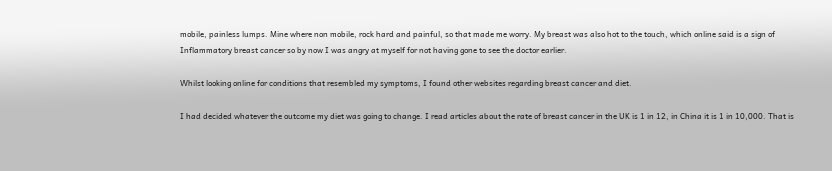mobile, painless lumps. Mine where non mobile, rock hard and painful, so that made me worry. My breast was also hot to the touch, which online said is a sign of Inflammatory breast cancer so by now I was angry at myself for not having gone to see the doctor earlier.

Whilst looking online for conditions that resembled my symptoms, I found other websites regarding breast cancer and diet.

I had decided whatever the outcome my diet was going to change. I read articles about the rate of breast cancer in the UK is 1 in 12, in China it is 1 in 10,000. That is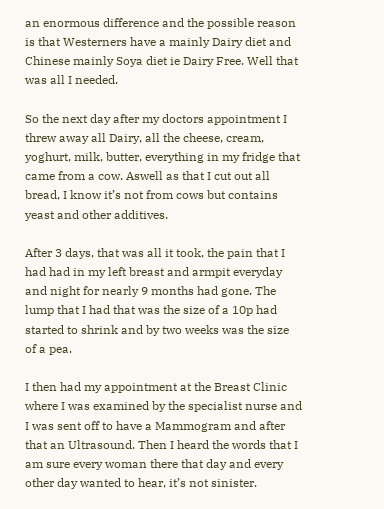an enormous difference and the possible reason is that Westerners have a mainly Dairy diet and Chinese mainly Soya diet ie Dairy Free. Well that was all I needed.

So the next day after my doctors appointment I threw away all Dairy, all the cheese, cream, yoghurt, milk, butter, everything in my fridge that came from a cow. Aswell as that I cut out all bread, I know it’s not from cows but contains yeast and other additives.

After 3 days, that was all it took, the pain that I had had in my left breast and armpit everyday and night for nearly 9 months had gone. The lump that I had that was the size of a 10p had started to shrink and by two weeks was the size of a pea.

I then had my appointment at the Breast Clinic where I was examined by the specialist nurse and I was sent off to have a Mammogram and after that an Ultrasound. Then I heard the words that I am sure every woman there that day and every other day wanted to hear, it’s not sinister.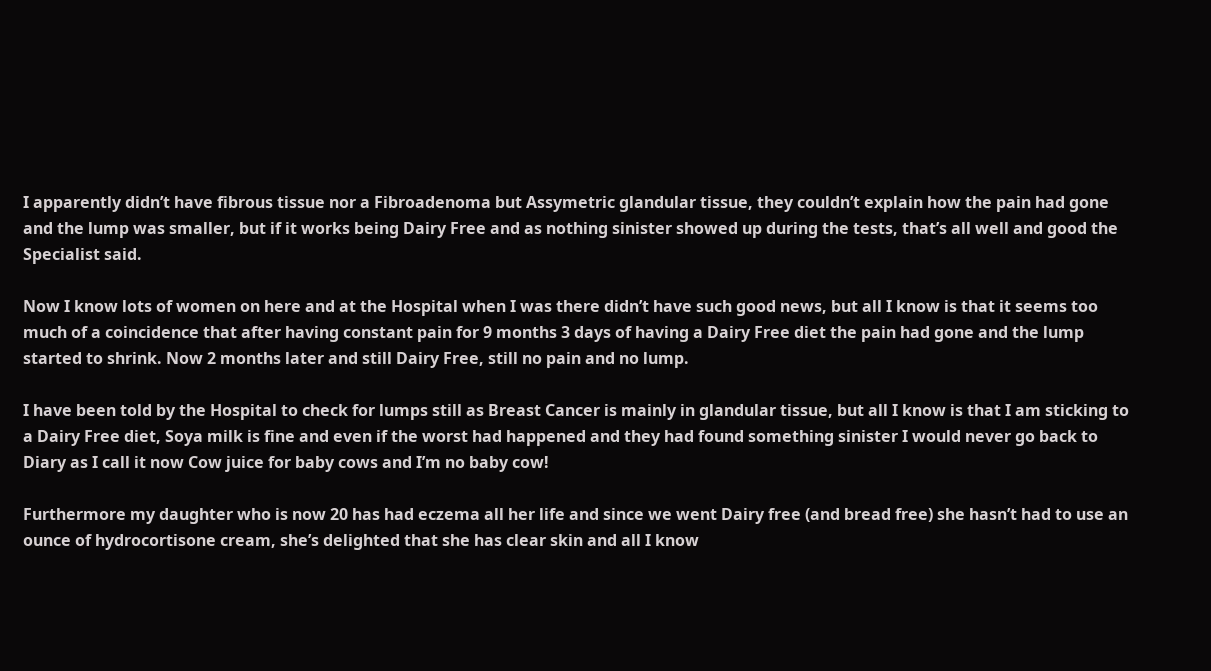I apparently didn’t have fibrous tissue nor a Fibroadenoma but Assymetric glandular tissue, they couldn’t explain how the pain had gone and the lump was smaller, but if it works being Dairy Free and as nothing sinister showed up during the tests, that’s all well and good the Specialist said.

Now I know lots of women on here and at the Hospital when I was there didn’t have such good news, but all I know is that it seems too much of a coincidence that after having constant pain for 9 months 3 days of having a Dairy Free diet the pain had gone and the lump started to shrink. Now 2 months later and still Dairy Free, still no pain and no lump.

I have been told by the Hospital to check for lumps still as Breast Cancer is mainly in glandular tissue, but all I know is that I am sticking to a Dairy Free diet, Soya milk is fine and even if the worst had happened and they had found something sinister I would never go back to Diary as I call it now Cow juice for baby cows and I’m no baby cow!

Furthermore my daughter who is now 20 has had eczema all her life and since we went Dairy free (and bread free) she hasn’t had to use an ounce of hydrocortisone cream, she’s delighted that she has clear skin and all I know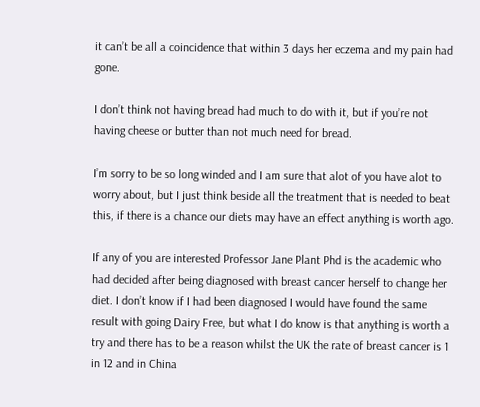it can’t be all a coincidence that within 3 days her eczema and my pain had gone.

I don’t think not having bread had much to do with it, but if you’re not having cheese or butter than not much need for bread.

I’m sorry to be so long winded and I am sure that alot of you have alot to worry about, but I just think beside all the treatment that is needed to beat this, if there is a chance our diets may have an effect anything is worth ago.

If any of you are interested Professor Jane Plant Phd is the academic who had decided after being diagnosed with breast cancer herself to change her diet. I don’t know if I had been diagnosed I would have found the same result with going Dairy Free, but what I do know is that anything is worth a try and there has to be a reason whilst the UK the rate of breast cancer is 1 in 12 and in China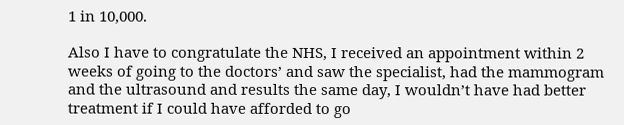1 in 10,000.

Also I have to congratulate the NHS, I received an appointment within 2 weeks of going to the doctors’ and saw the specialist, had the mammogram and the ultrasound and results the same day, I wouldn’t have had better treatment if I could have afforded to go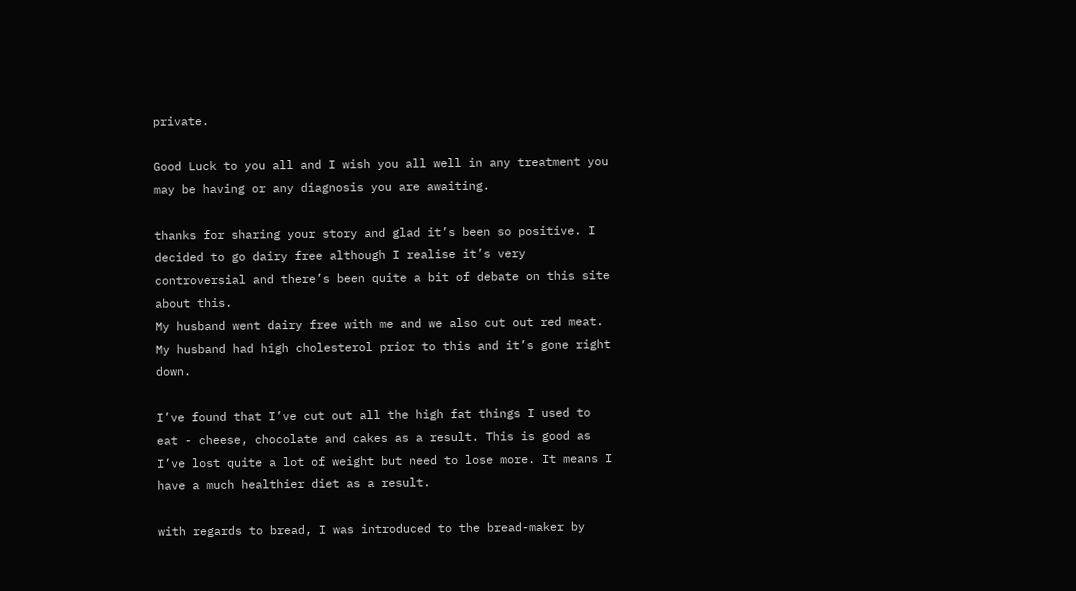private.

Good Luck to you all and I wish you all well in any treatment you may be having or any diagnosis you are awaiting.

thanks for sharing your story and glad it’s been so positive. I decided to go dairy free although I realise it’s very controversial and there’s been quite a bit of debate on this site about this.
My husband went dairy free with me and we also cut out red meat. My husband had high cholesterol prior to this and it’s gone right down.

I’ve found that I’ve cut out all the high fat things I used to eat - cheese, chocolate and cakes as a result. This is good as I’ve lost quite a lot of weight but need to lose more. It means I have a much healthier diet as a result.

with regards to bread, I was introduced to the bread-maker by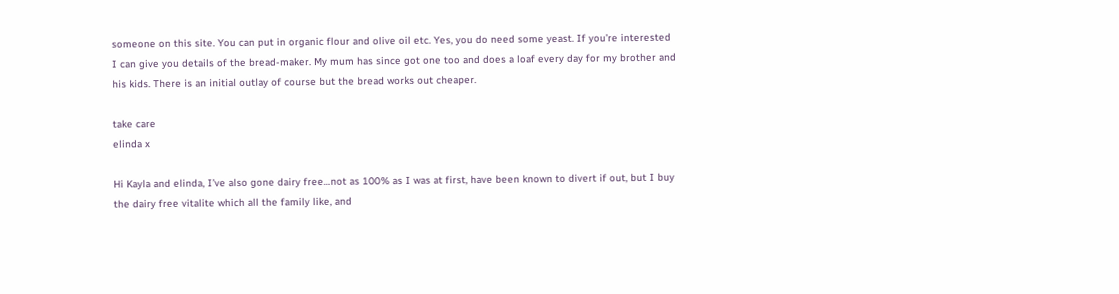someone on this site. You can put in organic flour and olive oil etc. Yes, you do need some yeast. If you’re interested I can give you details of the bread-maker. My mum has since got one too and does a loaf every day for my brother and his kids. There is an initial outlay of course but the bread works out cheaper.

take care
elinda x

Hi Kayla and elinda, I’ve also gone dairy free…not as 100% as I was at first, have been known to divert if out, but I buy the dairy free vitalite which all the family like, and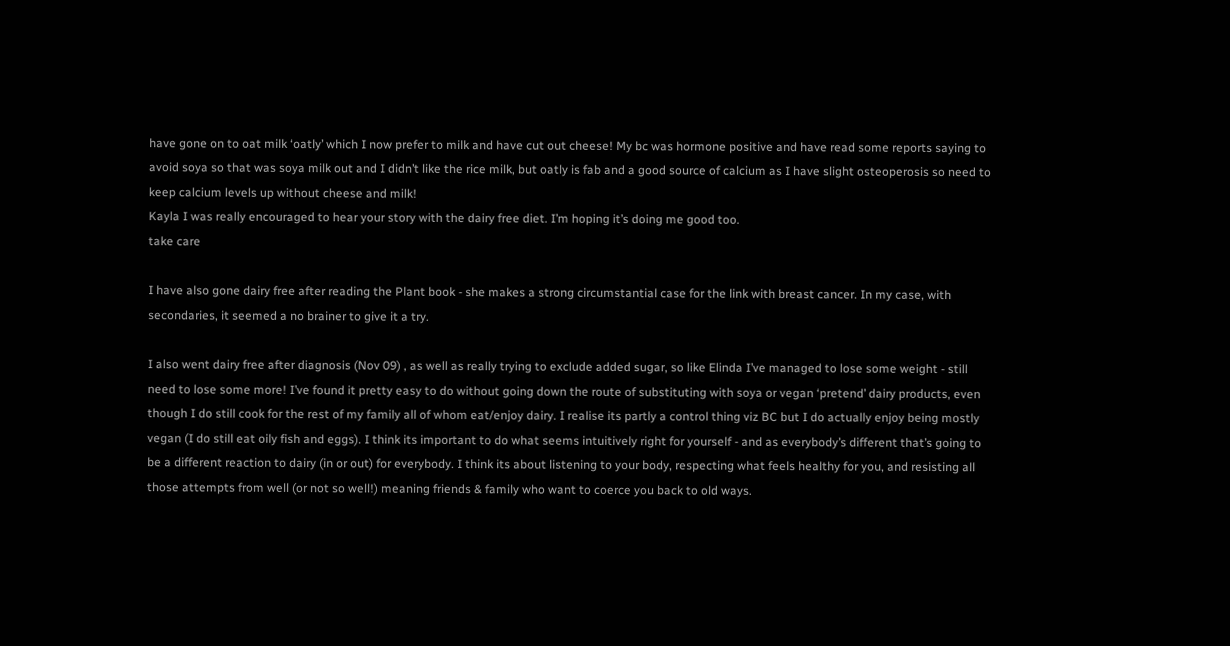have gone on to oat milk ‘oatly’ which I now prefer to milk and have cut out cheese! My bc was hormone positive and have read some reports saying to avoid soya so that was soya milk out and I didn’t like the rice milk, but oatly is fab and a good source of calcium as I have slight osteoperosis so need to keep calcium levels up without cheese and milk!
Kayla I was really encouraged to hear your story with the dairy free diet. I’m hoping it’s doing me good too.
take care

I have also gone dairy free after reading the Plant book - she makes a strong circumstantial case for the link with breast cancer. In my case, with secondaries, it seemed a no brainer to give it a try.

I also went dairy free after diagnosis (Nov 09) , as well as really trying to exclude added sugar, so like Elinda I’ve managed to lose some weight - still need to lose some more! I’ve found it pretty easy to do without going down the route of substituting with soya or vegan ‘pretend’ dairy products, even though I do still cook for the rest of my family all of whom eat/enjoy dairy. I realise its partly a control thing viz BC but I do actually enjoy being mostly vegan (I do still eat oily fish and eggs). I think its important to do what seems intuitively right for yourself - and as everybody’s different that’s going to be a different reaction to dairy (in or out) for everybody. I think its about listening to your body, respecting what feels healthy for you, and resisting all those attempts from well (or not so well!) meaning friends & family who want to coerce you back to old ways.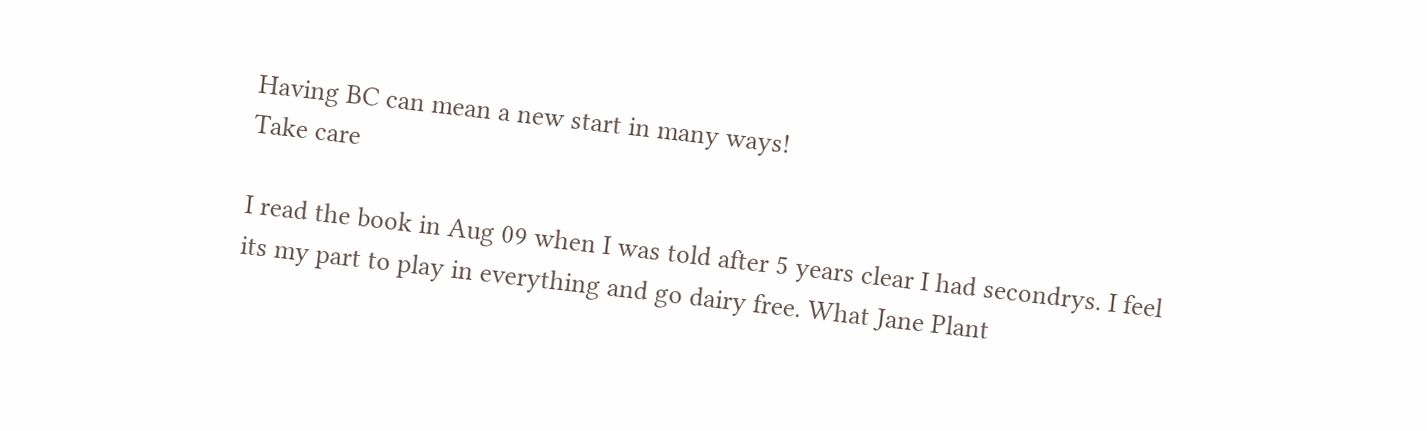Having BC can mean a new start in many ways!
Take care

I read the book in Aug 09 when I was told after 5 years clear I had secondrys. I feel its my part to play in everything and go dairy free. What Jane Plant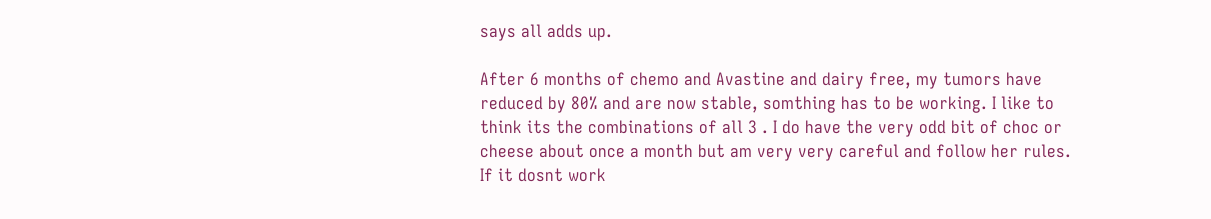says all adds up.

After 6 months of chemo and Avastine and dairy free, my tumors have reduced by 80% and are now stable, somthing has to be working. I like to think its the combinations of all 3 . I do have the very odd bit of choc or cheese about once a month but am very very careful and follow her rules. If it dosnt work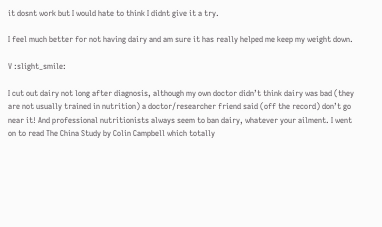it dosnt work but I would hate to think I didnt give it a try.

I feel much better for not having dairy and am sure it has really helped me keep my weight down.

V :slight_smile:

I cut out dairy not long after diagnosis, although my own doctor didn’t think dairy was bad (they are not usually trained in nutrition) a doctor/researcher friend said (off the record) don’t go near it! And professional nutritionists always seem to ban dairy, whatever your ailment. I went on to read The China Study by Colin Campbell which totally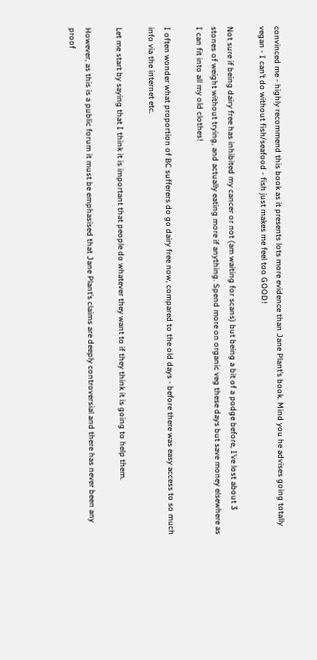convinced me - highly recommend this book as it presents lots more evidence than Jane Plant’s book. Mind you he advises going totally vegan - I can’t do without fish/seafood - fish just makes me feel too GOOD!

Not sure if being dairy free has inhibited my cancer or not (am waiting for scans) but being a bit of a podge before, I’ve lost about 3 stones of weight without trying, and actually eating more if anything. Spend more on organic veg these days but save money elsewhere as I can fit into all my old clothes!

I often wonder what proportion of BC sufferers do go dairy free now, compared to the old days - before there was easy access to so much info via the internet etc.

Let me start by saying that I think it is important that people do whatever they want to if they think it is going to help them.

However, as this is a public forum it must be emphasised that Jane Plant’s claims are deeply controversial and there has never been any proof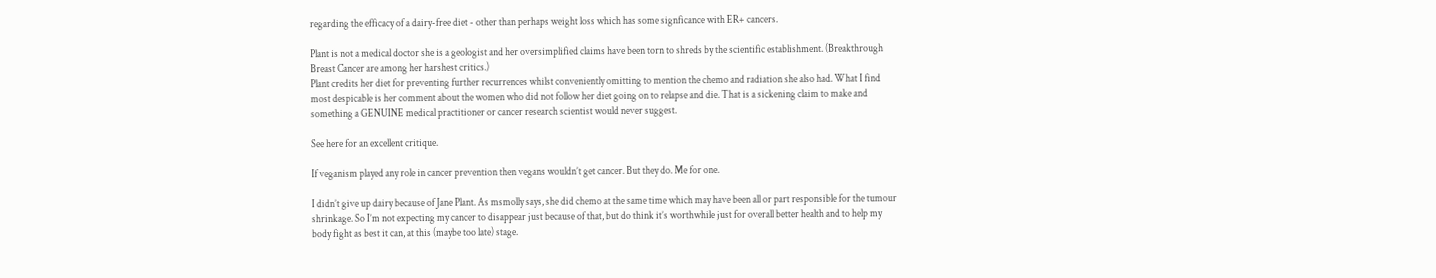regarding the efficacy of a dairy-free diet - other than perhaps weight loss which has some signficance with ER+ cancers.

Plant is not a medical doctor she is a geologist and her oversimplified claims have been torn to shreds by the scientific establishment. (Breakthrough Breast Cancer are among her harshest critics.)
Plant credits her diet for preventing further recurrences whilst conveniently omitting to mention the chemo and radiation she also had. What I find most despicable is her comment about the women who did not follow her diet going on to relapse and die. That is a sickening claim to make and something a GENUINE medical practitioner or cancer research scientist would never suggest.

See here for an excellent critique.

If veganism played any role in cancer prevention then vegans wouldn’t get cancer. But they do. Me for one.

I didn’t give up dairy because of Jane Plant. As msmolly says, she did chemo at the same time which may have been all or part responsible for the tumour shrinkage. So I’m not expecting my cancer to disappear just because of that, but do think it’s worthwhile just for overall better health and to help my body fight as best it can, at this (maybe too late) stage.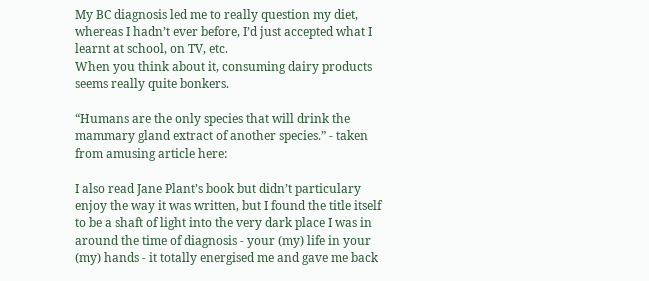My BC diagnosis led me to really question my diet, whereas I hadn’t ever before, I’d just accepted what I learnt at school, on TV, etc.
When you think about it, consuming dairy products seems really quite bonkers.

“Humans are the only species that will drink the mammary gland extract of another species.” - taken from amusing article here:

I also read Jane Plant’s book but didn’t particulary enjoy the way it was written, but I found the title itself to be a shaft of light into the very dark place I was in around the time of diagnosis - your (my) life in your (my) hands - it totally energised me and gave me back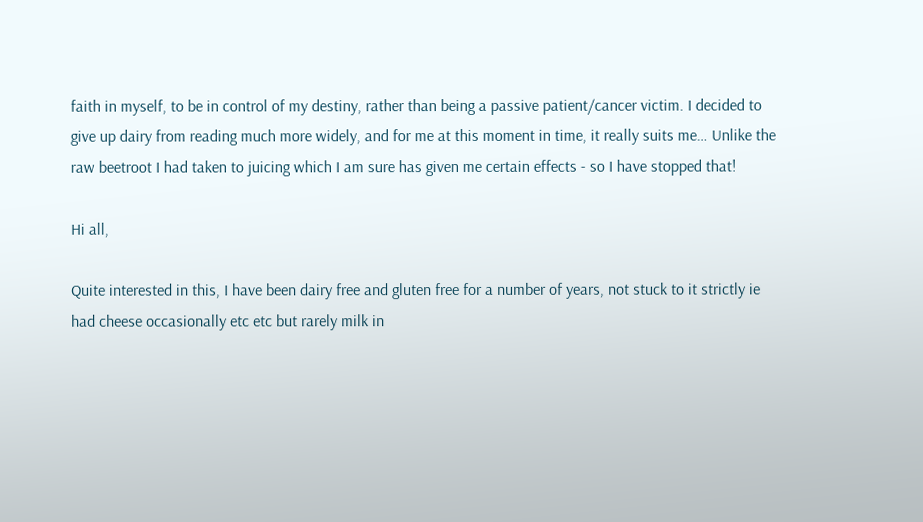faith in myself, to be in control of my destiny, rather than being a passive patient/cancer victim. I decided to give up dairy from reading much more widely, and for me at this moment in time, it really suits me… Unlike the raw beetroot I had taken to juicing which I am sure has given me certain effects - so I have stopped that!

Hi all,

Quite interested in this, I have been dairy free and gluten free for a number of years, not stuck to it strictly ie had cheese occasionally etc etc but rarely milk in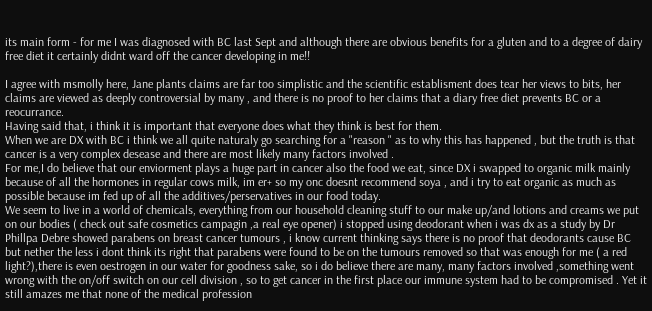its main form - for me I was diagnosed with BC last Sept and although there are obvious benefits for a gluten and to a degree of dairy free diet it certainly didnt ward off the cancer developing in me!!

I agree with msmolly here, Jane plants claims are far too simplistic and the scientific establisment does tear her views to bits, her claims are viewed as deeply controversial by many , and there is no proof to her claims that a diary free diet prevents BC or a reocurrance.
Having said that, i think it is important that everyone does what they think is best for them.
When we are DX with BC i think we all quite naturaly go searching for a "reason " as to why this has happened , but the truth is that cancer is a very complex desease and there are most likely many factors involved .
For me,I do believe that our enviorment plays a huge part in cancer also the food we eat, since DX i swapped to organic milk mainly because of all the hormones in regular cows milk, im er+ so my onc doesnt recommend soya , and i try to eat organic as much as possible because im fed up of all the additives/perservatives in our food today.
We seem to live in a world of chemicals, everything from our household cleaning stuff to our make up/and lotions and creams we put on our bodies ( check out safe cosmetics campagin ,a real eye opener) i stopped using deodorant when i was dx as a study by Dr Phillpa Debre showed parabens on breast cancer tumours , i know current thinking says there is no proof that deodorants cause BC but nether the less i dont think its right that parabens were found to be on the tumours removed so that was enough for me ( a red light?),there is even oestrogen in our water for goodness sake, so i do believe there are many, many factors involved ,something went wrong with the on/off switch on our cell division , so to get cancer in the first place our immune system had to be compromised . Yet it still amazes me that none of the medical profession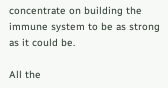concentrate on building the immune system to be as strong as it could be.

All the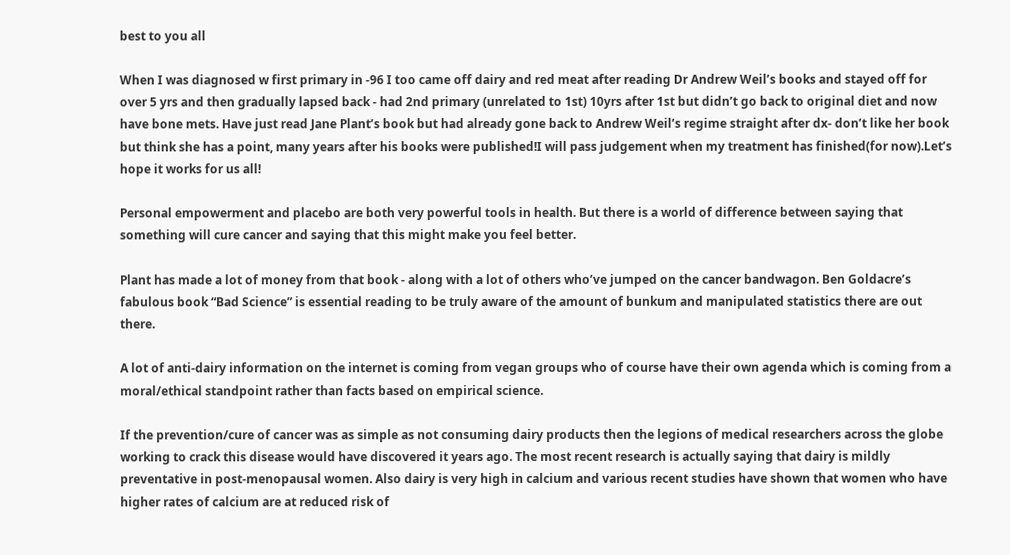best to you all

When I was diagnosed w first primary in -96 I too came off dairy and red meat after reading Dr Andrew Weil’s books and stayed off for over 5 yrs and then gradually lapsed back - had 2nd primary (unrelated to 1st) 10yrs after 1st but didn’t go back to original diet and now have bone mets. Have just read Jane Plant’s book but had already gone back to Andrew Weil’s regime straight after dx- don’t like her book but think she has a point, many years after his books were published!I will pass judgement when my treatment has finished(for now).Let’s hope it works for us all!

Personal empowerment and placebo are both very powerful tools in health. But there is a world of difference between saying that something will cure cancer and saying that this might make you feel better.

Plant has made a lot of money from that book - along with a lot of others who’ve jumped on the cancer bandwagon. Ben Goldacre’s fabulous book “Bad Science” is essential reading to be truly aware of the amount of bunkum and manipulated statistics there are out there.

A lot of anti-dairy information on the internet is coming from vegan groups who of course have their own agenda which is coming from a moral/ethical standpoint rather than facts based on empirical science.

If the prevention/cure of cancer was as simple as not consuming dairy products then the legions of medical researchers across the globe working to crack this disease would have discovered it years ago. The most recent research is actually saying that dairy is mildly preventative in post-menopausal women. Also dairy is very high in calcium and various recent studies have shown that women who have higher rates of calcium are at reduced risk of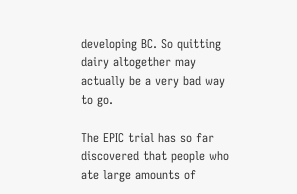developing BC. So quitting dairy altogether may actually be a very bad way to go.

The EPIC trial has so far discovered that people who ate large amounts of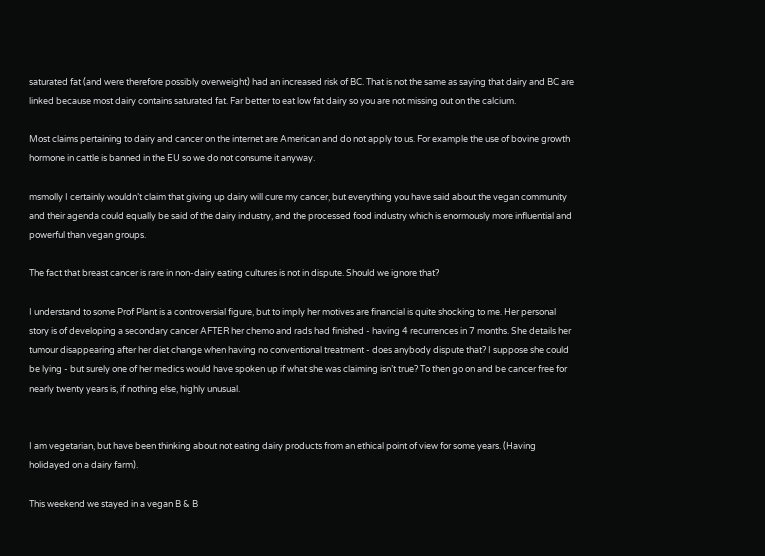saturated fat (and were therefore possibly overweight) had an increased risk of BC. That is not the same as saying that dairy and BC are linked because most dairy contains saturated fat. Far better to eat low fat dairy so you are not missing out on the calcium.

Most claims pertaining to dairy and cancer on the internet are American and do not apply to us. For example the use of bovine growth hormone in cattle is banned in the EU so we do not consume it anyway.

msmolly I certainly wouldn’t claim that giving up dairy will cure my cancer, but everything you have said about the vegan community and their agenda could equally be said of the dairy industry, and the processed food industry which is enormously more influential and powerful than vegan groups.

The fact that breast cancer is rare in non-dairy eating cultures is not in dispute. Should we ignore that?

I understand to some Prof Plant is a controversial figure, but to imply her motives are financial is quite shocking to me. Her personal story is of developing a secondary cancer AFTER her chemo and rads had finished - having 4 recurrences in 7 months. She details her tumour disappearing after her diet change when having no conventional treatment - does anybody dispute that? I suppose she could be lying - but surely one of her medics would have spoken up if what she was claiming isn’t true? To then go on and be cancer free for nearly twenty years is, if nothing else, highly unusual.


I am vegetarian, but have been thinking about not eating dairy products from an ethical point of view for some years. (Having holidayed on a dairy farm).

This weekend we stayed in a vegan B & B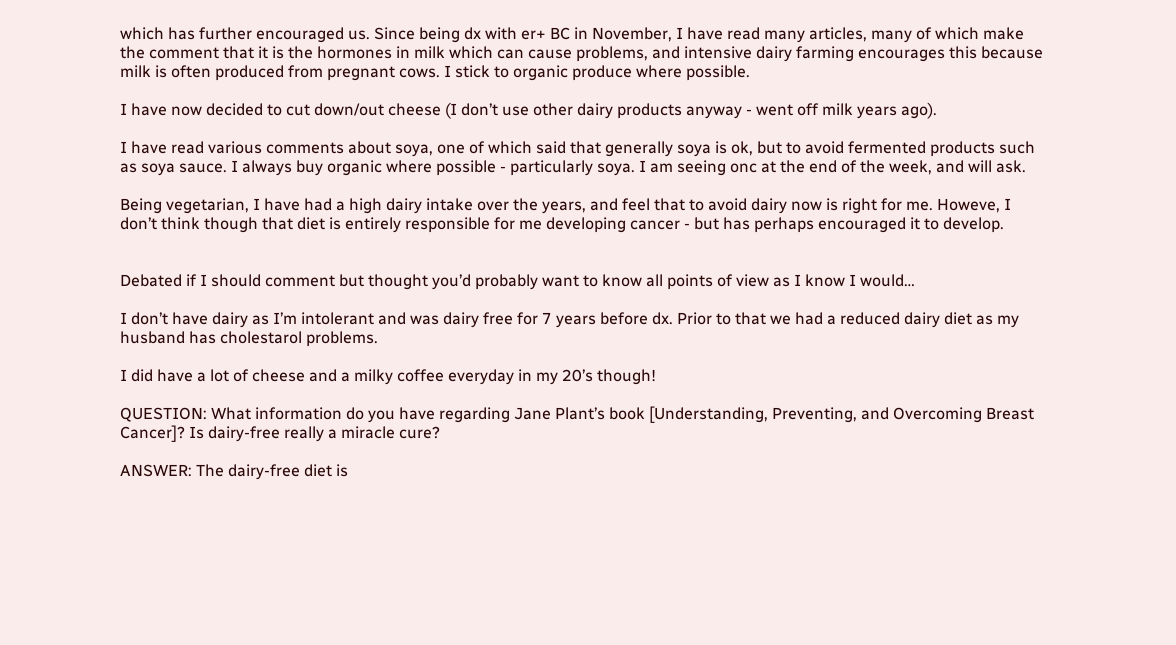which has further encouraged us. Since being dx with er+ BC in November, I have read many articles, many of which make the comment that it is the hormones in milk which can cause problems, and intensive dairy farming encourages this because milk is often produced from pregnant cows. I stick to organic produce where possible.

I have now decided to cut down/out cheese (I don’t use other dairy products anyway - went off milk years ago).

I have read various comments about soya, one of which said that generally soya is ok, but to avoid fermented products such as soya sauce. I always buy organic where possible - particularly soya. I am seeing onc at the end of the week, and will ask.

Being vegetarian, I have had a high dairy intake over the years, and feel that to avoid dairy now is right for me. Howeve, I don’t think though that diet is entirely responsible for me developing cancer - but has perhaps encouraged it to develop.


Debated if I should comment but thought you’d probably want to know all points of view as I know I would…

I don’t have dairy as I’m intolerant and was dairy free for 7 years before dx. Prior to that we had a reduced dairy diet as my husband has cholestarol problems.

I did have a lot of cheese and a milky coffee everyday in my 20’s though!

QUESTION: What information do you have regarding Jane Plant’s book [Understanding, Preventing, and Overcoming Breast Cancer]? Is dairy-free really a miracle cure?

ANSWER: The dairy-free diet is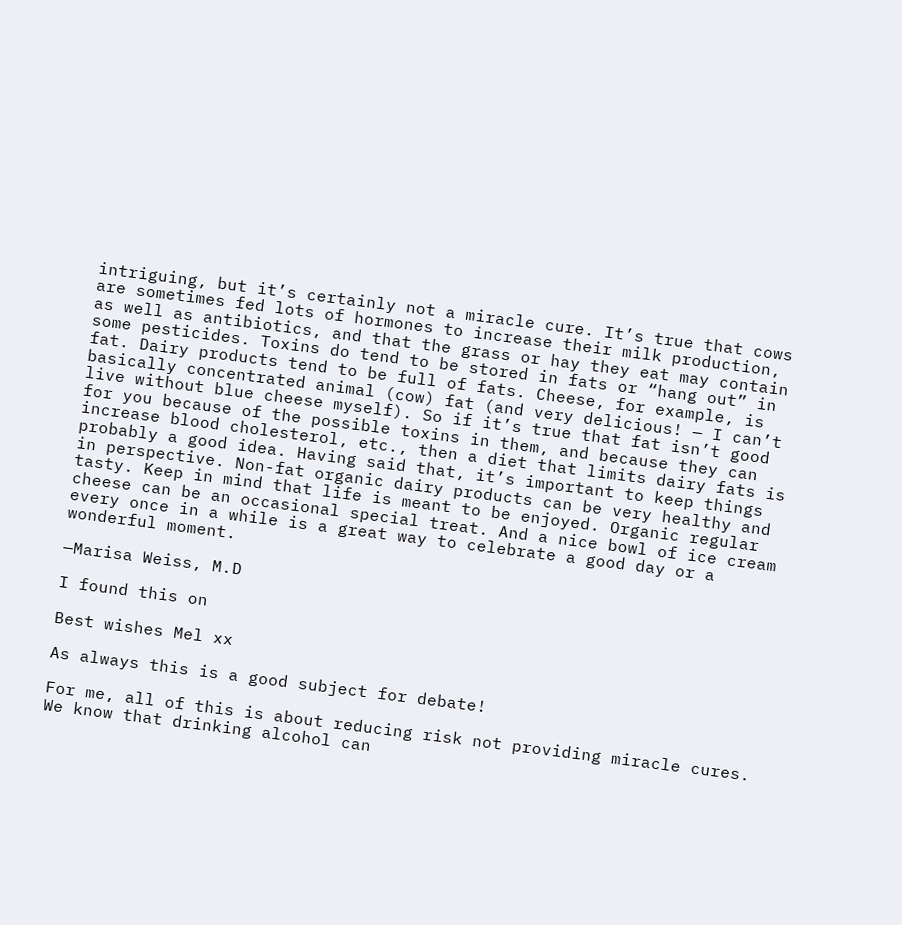intriguing, but it’s certainly not a miracle cure. It’s true that cows are sometimes fed lots of hormones to increase their milk production, as well as antibiotics, and that the grass or hay they eat may contain some pesticides. Toxins do tend to be stored in fats or “hang out” in fat. Dairy products tend to be full of fats. Cheese, for example, is basically concentrated animal (cow) fat (and very delicious! — I can’t live without blue cheese myself). So if it’s true that fat isn’t good for you because of the possible toxins in them, and because they can increase blood cholesterol, etc., then a diet that limits dairy fats is probably a good idea. Having said that, it’s important to keep things in perspective. Non-fat organic dairy products can be very healthy and tasty. Keep in mind that life is meant to be enjoyed. Organic regular cheese can be an occasional special treat. And a nice bowl of ice cream every once in a while is a great way to celebrate a good day or a wonderful moment.

—Marisa Weiss, M.D

I found this on

Best wishes Mel xx

As always this is a good subject for debate!

For me, all of this is about reducing risk not providing miracle cures. We know that drinking alcohol can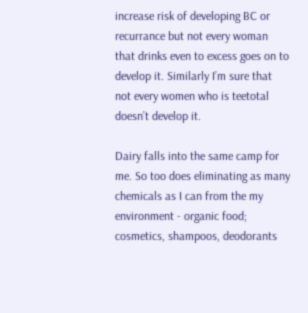increase risk of developing BC or recurrance but not every woman that drinks even to excess goes on to develop it. Similarly I’m sure that not every women who is teetotal doesn’t develop it.

Dairy falls into the same camp for me. So too does eliminating as many chemicals as I can from the my environment - organic food; cosmetics, shampoos, deodorants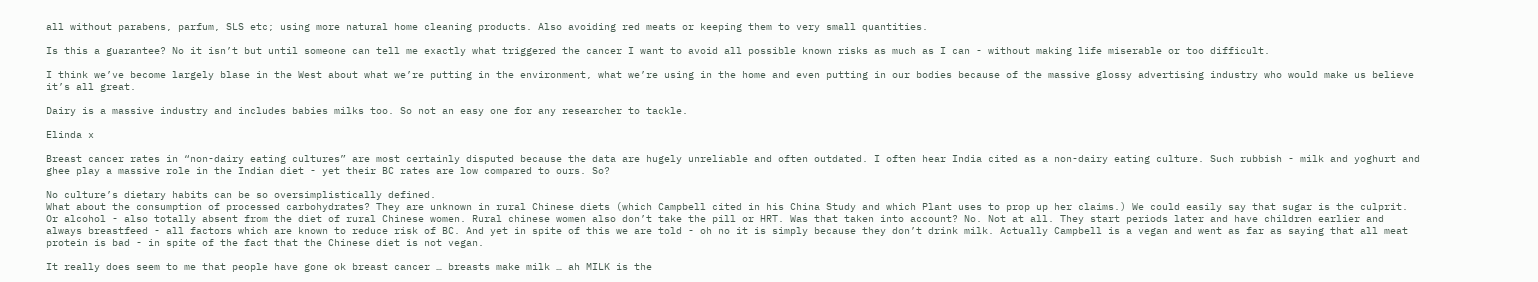all without parabens, parfum, SLS etc; using more natural home cleaning products. Also avoiding red meats or keeping them to very small quantities.

Is this a guarantee? No it isn’t but until someone can tell me exactly what triggered the cancer I want to avoid all possible known risks as much as I can - without making life miserable or too difficult.

I think we’ve become largely blase in the West about what we’re putting in the environment, what we’re using in the home and even putting in our bodies because of the massive glossy advertising industry who would make us believe it’s all great.

Dairy is a massive industry and includes babies milks too. So not an easy one for any researcher to tackle.

Elinda x

Breast cancer rates in “non-dairy eating cultures” are most certainly disputed because the data are hugely unreliable and often outdated. I often hear India cited as a non-dairy eating culture. Such rubbish - milk and yoghurt and ghee play a massive role in the Indian diet - yet their BC rates are low compared to ours. So?

No culture’s dietary habits can be so oversimplistically defined.
What about the consumption of processed carbohydrates? They are unknown in rural Chinese diets (which Campbell cited in his China Study and which Plant uses to prop up her claims.) We could easily say that sugar is the culprit. Or alcohol - also totally absent from the diet of rural Chinese women. Rural chinese women also don’t take the pill or HRT. Was that taken into account? No. Not at all. They start periods later and have children earlier and always breastfeed - all factors which are known to reduce risk of BC. And yet in spite of this we are told - oh no it is simply because they don’t drink milk. Actually Campbell is a vegan and went as far as saying that all meat protein is bad - in spite of the fact that the Chinese diet is not vegan.

It really does seem to me that people have gone ok breast cancer … breasts make milk … ah MILK is the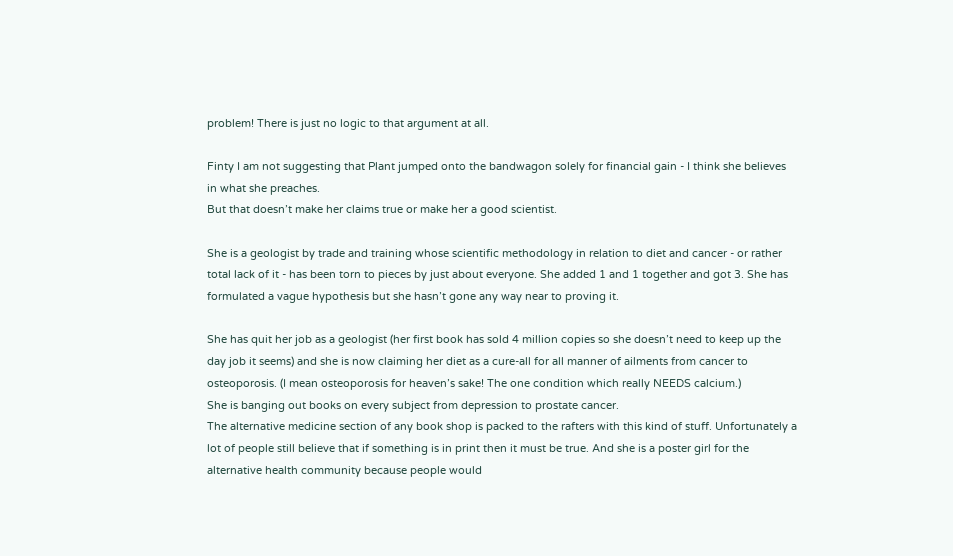problem! There is just no logic to that argument at all.

Finty I am not suggesting that Plant jumped onto the bandwagon solely for financial gain - I think she believes in what she preaches.
But that doesn’t make her claims true or make her a good scientist.

She is a geologist by trade and training whose scientific methodology in relation to diet and cancer - or rather total lack of it - has been torn to pieces by just about everyone. She added 1 and 1 together and got 3. She has formulated a vague hypothesis but she hasn’t gone any way near to proving it.

She has quit her job as a geologist (her first book has sold 4 million copies so she doesn’t need to keep up the day job it seems) and she is now claiming her diet as a cure-all for all manner of ailments from cancer to osteoporosis. (I mean osteoporosis for heaven’s sake! The one condition which really NEEDS calcium.)
She is banging out books on every subject from depression to prostate cancer.
The alternative medicine section of any book shop is packed to the rafters with this kind of stuff. Unfortunately a lot of people still believe that if something is in print then it must be true. And she is a poster girl for the alternative health community because people would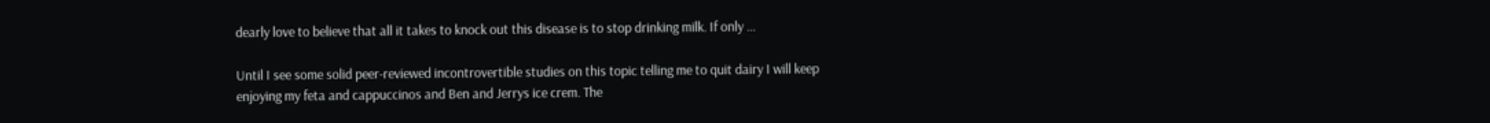dearly love to believe that all it takes to knock out this disease is to stop drinking milk. If only …

Until I see some solid peer-reviewed incontrovertible studies on this topic telling me to quit dairy I will keep enjoying my feta and cappuccinos and Ben and Jerrys ice crem. The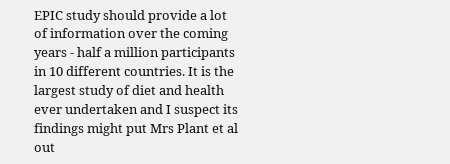EPIC study should provide a lot of information over the coming years - half a million participants in 10 different countries. It is the largest study of diet and health ever undertaken and I suspect its findings might put Mrs Plant et al out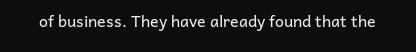of business. They have already found that the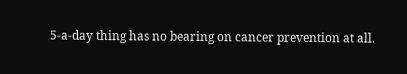5-a-day thing has no bearing on cancer prevention at all.